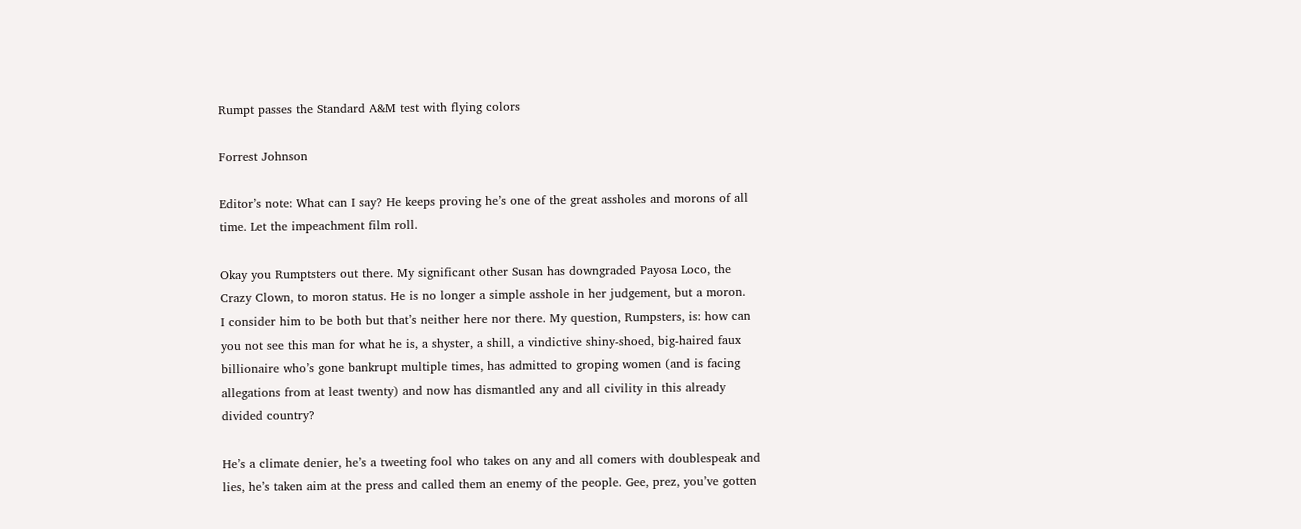Rumpt passes the Standard A&M test with flying colors

Forrest Johnson

Editor’s note: What can I say? He keeps proving he’s one of the great assholes and morons of all time. Let the impeachment film roll.

Okay you Rumptsters out there. My significant other Susan has downgraded Payosa Loco, the Crazy Clown, to moron status. He is no longer a simple asshole in her judgement, but a moron.
I consider him to be both but that’s neither here nor there. My question, Rumpsters, is: how can you not see this man for what he is, a shyster, a shill, a vindictive shiny-shoed, big-haired faux billionaire who’s gone bankrupt multiple times, has admitted to groping women (and is facing allegations from at least twenty) and now has dismantled any and all civility in this already divided country?

He’s a climate denier, he’s a tweeting fool who takes on any and all comers with doublespeak and lies, he’s taken aim at the press and called them an enemy of the people. Gee, prez, you’ve gotten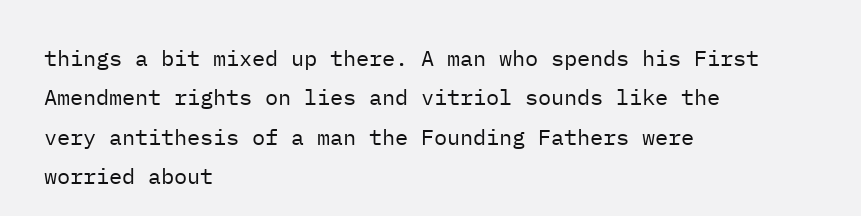things a bit mixed up there. A man who spends his First Amendment rights on lies and vitriol sounds like the very antithesis of a man the Founding Fathers were worried about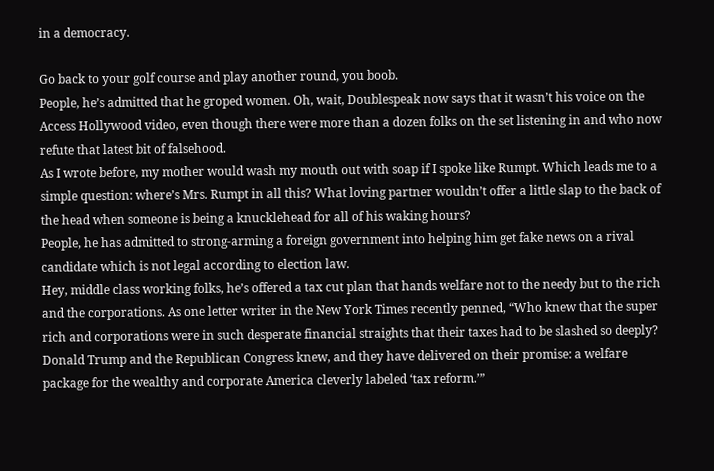in a democracy.

Go back to your golf course and play another round, you boob.
People, he’s admitted that he groped women. Oh, wait, Doublespeak now says that it wasn’t his voice on the Access Hollywood video, even though there were more than a dozen folks on the set listening in and who now refute that latest bit of falsehood.
As I wrote before, my mother would wash my mouth out with soap if I spoke like Rumpt. Which leads me to a simple question: where’s Mrs. Rumpt in all this? What loving partner wouldn’t offer a little slap to the back of the head when someone is being a knucklehead for all of his waking hours?
People, he has admitted to strong-arming a foreign government into helping him get fake news on a rival candidate which is not legal according to election law.
Hey, middle class working folks, he’s offered a tax cut plan that hands welfare not to the needy but to the rich and the corporations. As one letter writer in the New York Times recently penned, “Who knew that the super rich and corporations were in such desperate financial straights that their taxes had to be slashed so deeply? Donald Trump and the Republican Congress knew, and they have delivered on their promise: a welfare package for the wealthy and corporate America cleverly labeled ‘tax reform.’”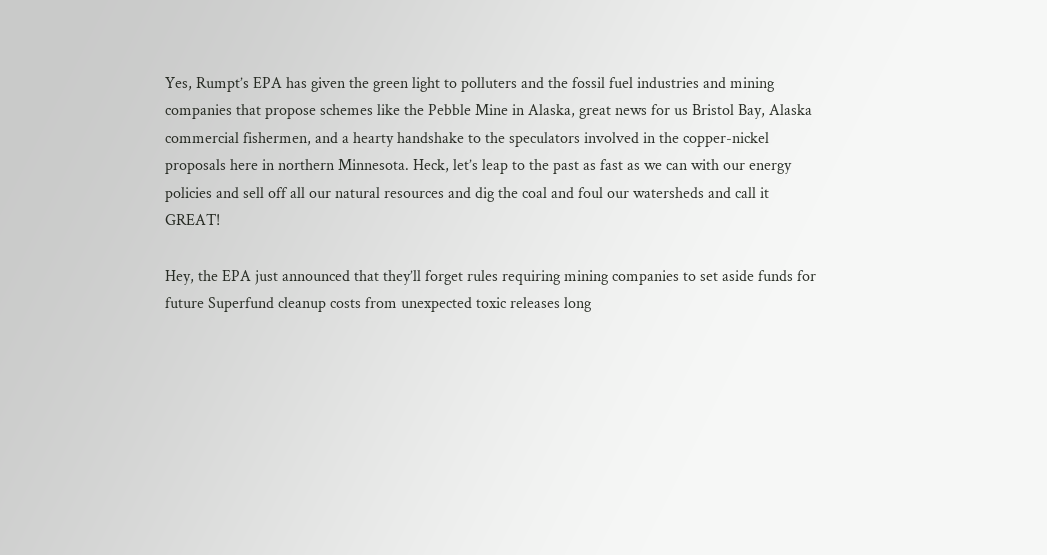Yes, Rumpt’s EPA has given the green light to polluters and the fossil fuel industries and mining companies that propose schemes like the Pebble Mine in Alaska, great news for us Bristol Bay, Alaska commercial fishermen, and a hearty handshake to the speculators involved in the copper-nickel proposals here in northern Minnesota. Heck, let’s leap to the past as fast as we can with our energy policies and sell off all our natural resources and dig the coal and foul our watersheds and call it GREAT!

Hey, the EPA just announced that they’ll forget rules requiring mining companies to set aside funds for future Superfund cleanup costs from unexpected toxic releases long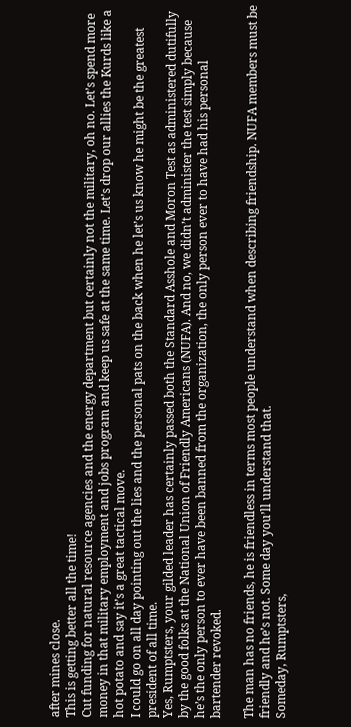after mines close.
This is getting better all the time!
Cut funding for natural resource agencies and the energy department but certainly not the military, oh no. Let’s spend more money in that military employment and jobs program and keep us safe at the same time. Let’s drop our allies the Kurds like a hot potato and say it’s a great tactical move.
I could go on all day pointing out the lies and the personal pats on the back when he let’s us know he might be the greatest president of all time.
Yes, Rumptsters, your gilded leader has certainly passed both the Standard Asshole and Moron Test as administered dutifully by the good folks at the National Union of Friendly Americans (NUFA). And no, we didn’t administer the test simply because he’s the only person to ever have been banned from the organization, the only person ever to have had his personal bartender revoked.

The man has no friends, he is friendless in terms most people understand when describing friendship. NUFA members must be friendly and he’s not. Some day you’ll understand that.
Someday, Rumptsters,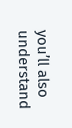you’ll also understand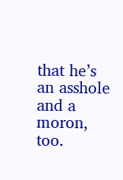that he’s an asshole and a moron, too.